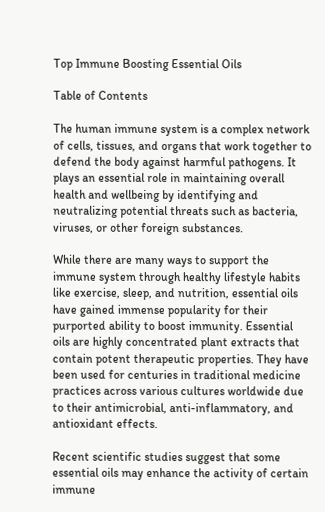Top Immune Boosting Essential Oils

Table of Contents

The human immune system is a complex network of cells, tissues, and organs that work together to defend the body against harmful pathogens. It plays an essential role in maintaining overall health and wellbeing by identifying and neutralizing potential threats such as bacteria, viruses, or other foreign substances.

While there are many ways to support the immune system through healthy lifestyle habits like exercise, sleep, and nutrition, essential oils have gained immense popularity for their purported ability to boost immunity. Essential oils are highly concentrated plant extracts that contain potent therapeutic properties. They have been used for centuries in traditional medicine practices across various cultures worldwide due to their antimicrobial, anti-inflammatory, and antioxidant effects.

Recent scientific studies suggest that some essential oils may enhance the activity of certain immune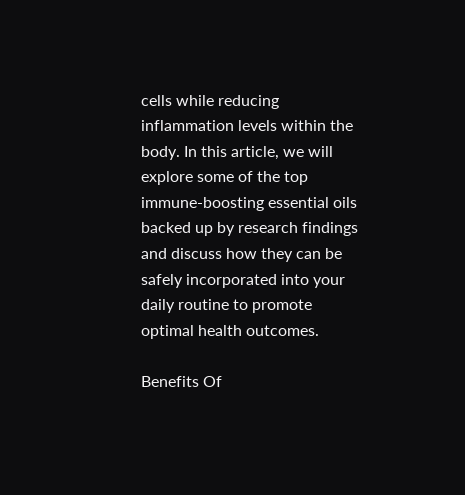cells while reducing inflammation levels within the body. In this article, we will explore some of the top immune-boosting essential oils backed up by research findings and discuss how they can be safely incorporated into your daily routine to promote optimal health outcomes.

Benefits Of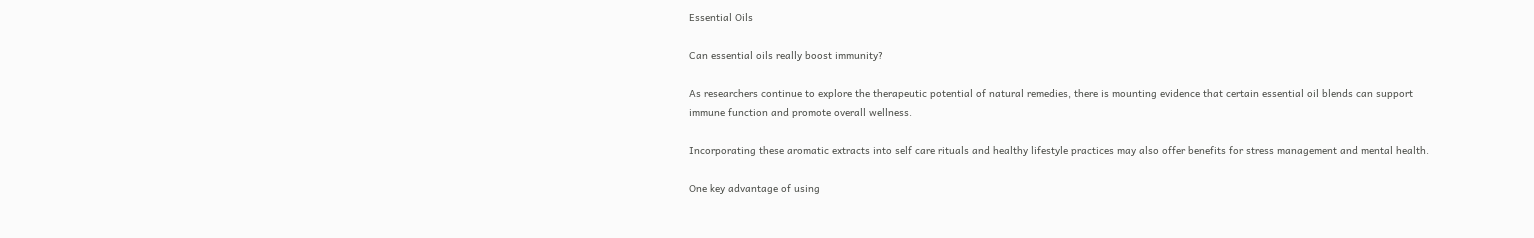Essential Oils

Can essential oils really boost immunity?

As researchers continue to explore the therapeutic potential of natural remedies, there is mounting evidence that certain essential oil blends can support immune function and promote overall wellness.

Incorporating these aromatic extracts into self care rituals and healthy lifestyle practices may also offer benefits for stress management and mental health.

One key advantage of using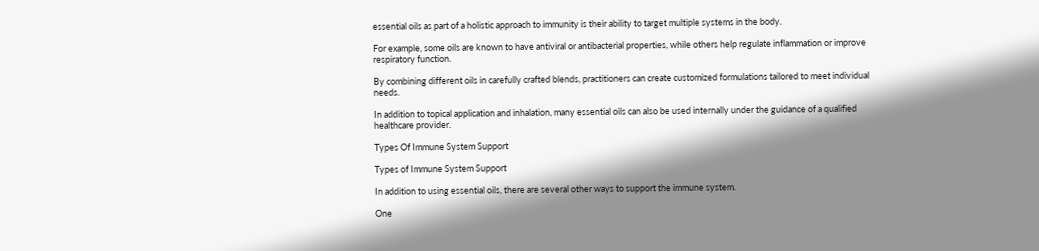essential oils as part of a holistic approach to immunity is their ability to target multiple systems in the body.

For example, some oils are known to have antiviral or antibacterial properties, while others help regulate inflammation or improve respiratory function.

By combining different oils in carefully crafted blends, practitioners can create customized formulations tailored to meet individual needs.

In addition to topical application and inhalation, many essential oils can also be used internally under the guidance of a qualified healthcare provider.

Types Of Immune System Support

Types of Immune System Support

In addition to using essential oils, there are several other ways to support the immune system.

One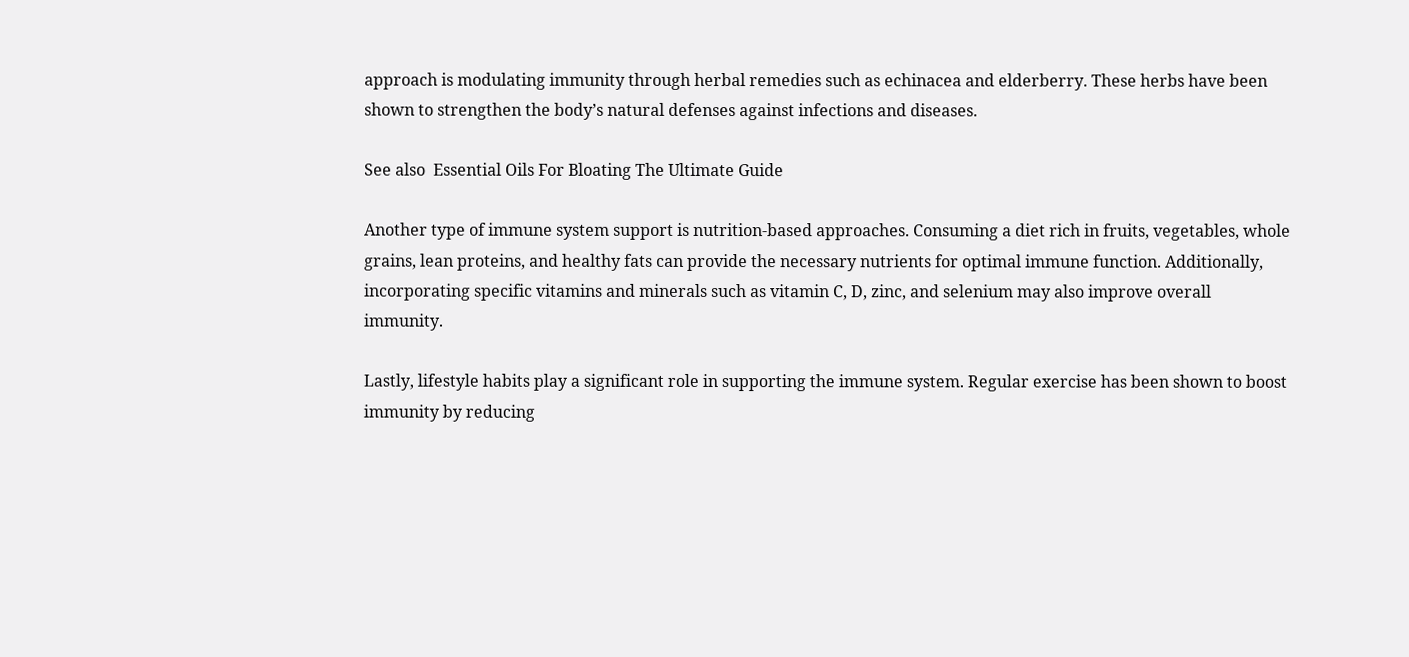approach is modulating immunity through herbal remedies such as echinacea and elderberry. These herbs have been shown to strengthen the body’s natural defenses against infections and diseases.

See also  Essential Oils For Bloating The Ultimate Guide

Another type of immune system support is nutrition-based approaches. Consuming a diet rich in fruits, vegetables, whole grains, lean proteins, and healthy fats can provide the necessary nutrients for optimal immune function. Additionally, incorporating specific vitamins and minerals such as vitamin C, D, zinc, and selenium may also improve overall immunity.

Lastly, lifestyle habits play a significant role in supporting the immune system. Regular exercise has been shown to boost immunity by reducing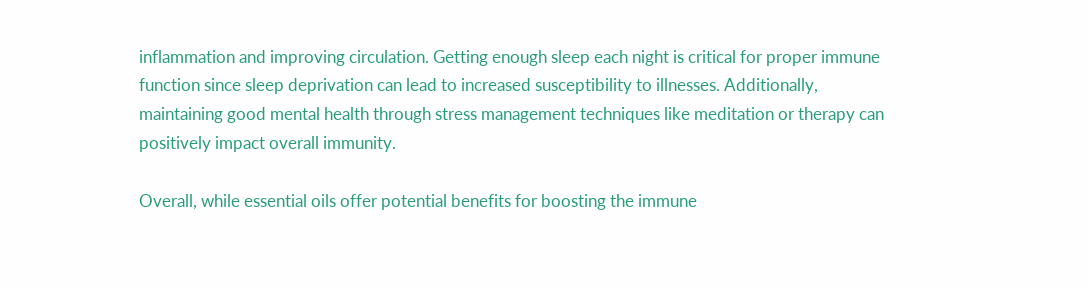inflammation and improving circulation. Getting enough sleep each night is critical for proper immune function since sleep deprivation can lead to increased susceptibility to illnesses. Additionally, maintaining good mental health through stress management techniques like meditation or therapy can positively impact overall immunity.

Overall, while essential oils offer potential benefits for boosting the immune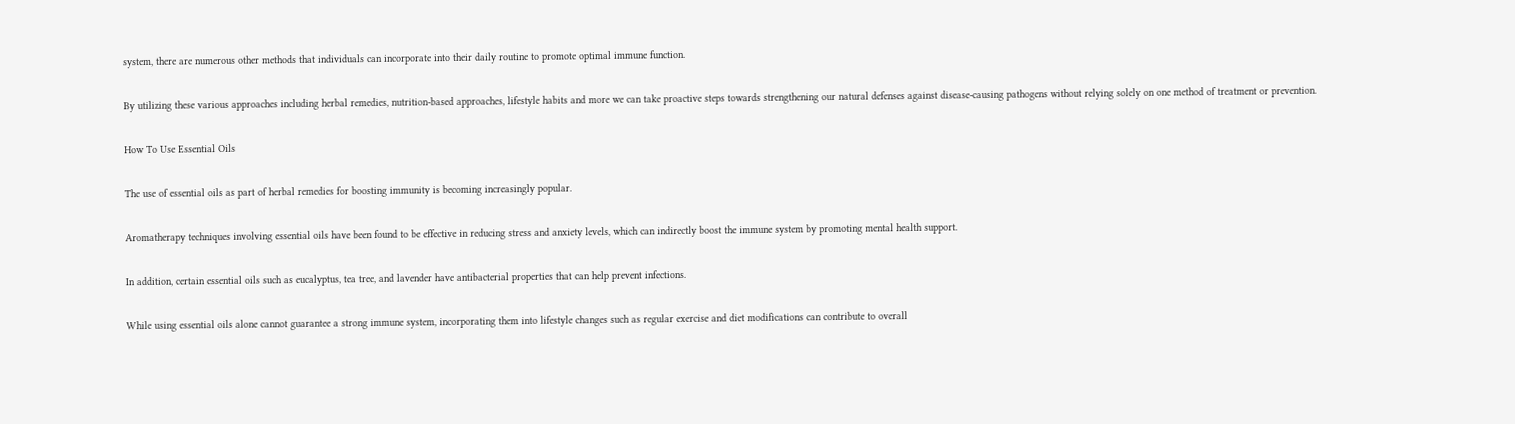system, there are numerous other methods that individuals can incorporate into their daily routine to promote optimal immune function.

By utilizing these various approaches including herbal remedies, nutrition-based approaches, lifestyle habits and more we can take proactive steps towards strengthening our natural defenses against disease-causing pathogens without relying solely on one method of treatment or prevention.

How To Use Essential Oils

The use of essential oils as part of herbal remedies for boosting immunity is becoming increasingly popular.

Aromatherapy techniques involving essential oils have been found to be effective in reducing stress and anxiety levels, which can indirectly boost the immune system by promoting mental health support.

In addition, certain essential oils such as eucalyptus, tea tree, and lavender have antibacterial properties that can help prevent infections.

While using essential oils alone cannot guarantee a strong immune system, incorporating them into lifestyle changes such as regular exercise and diet modifications can contribute to overall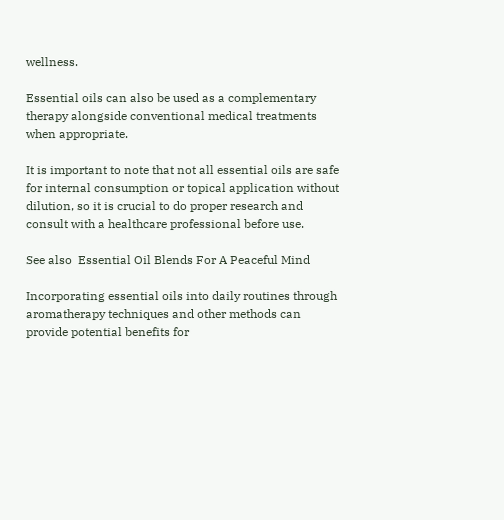wellness.

Essential oils can also be used as a complementary therapy alongside conventional medical treatments when appropriate.

It is important to note that not all essential oils are safe for internal consumption or topical application without dilution, so it is crucial to do proper research and consult with a healthcare professional before use.

See also  Essential Oil Blends For A Peaceful Mind

Incorporating essential oils into daily routines through aromatherapy techniques and other methods can provide potential benefits for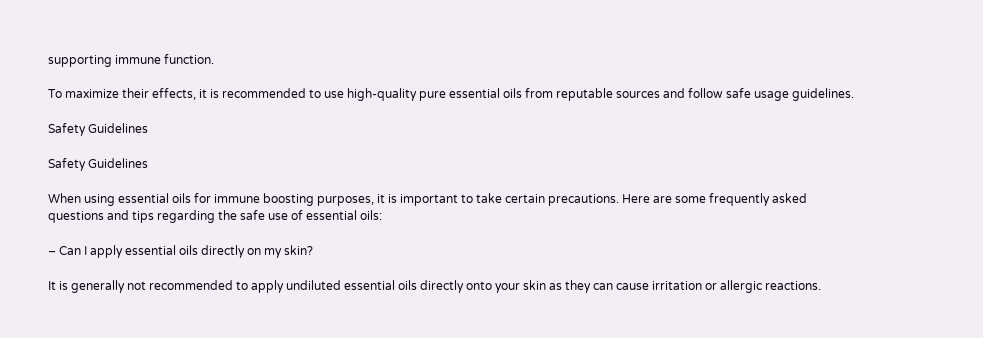supporting immune function.

To maximize their effects, it is recommended to use high-quality pure essential oils from reputable sources and follow safe usage guidelines.

Safety Guidelines

Safety Guidelines

When using essential oils for immune boosting purposes, it is important to take certain precautions. Here are some frequently asked questions and tips regarding the safe use of essential oils:

– Can I apply essential oils directly on my skin?

It is generally not recommended to apply undiluted essential oils directly onto your skin as they can cause irritation or allergic reactions.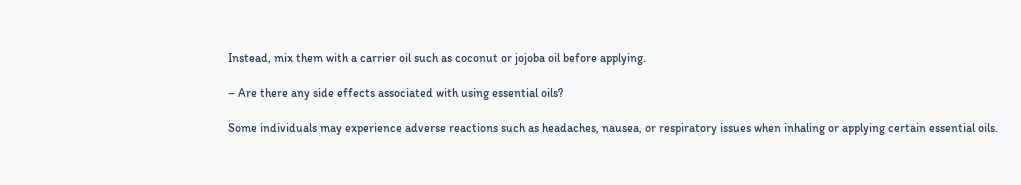Instead, mix them with a carrier oil such as coconut or jojoba oil before applying.

– Are there any side effects associated with using essential oils?

Some individuals may experience adverse reactions such as headaches, nausea, or respiratory issues when inhaling or applying certain essential oils.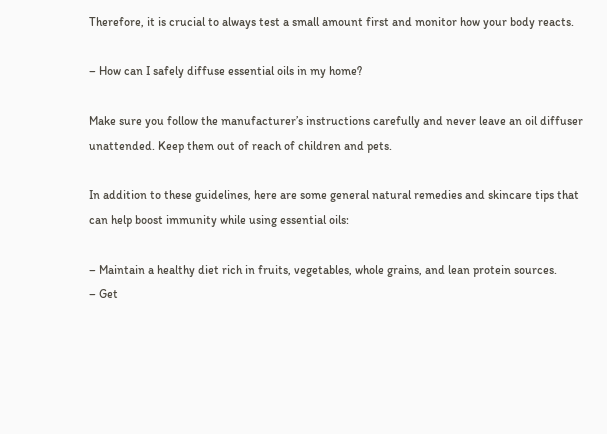Therefore, it is crucial to always test a small amount first and monitor how your body reacts.

– How can I safely diffuse essential oils in my home?

Make sure you follow the manufacturer’s instructions carefully and never leave an oil diffuser unattended. Keep them out of reach of children and pets.

In addition to these guidelines, here are some general natural remedies and skincare tips that can help boost immunity while using essential oils:

– Maintain a healthy diet rich in fruits, vegetables, whole grains, and lean protein sources.
– Get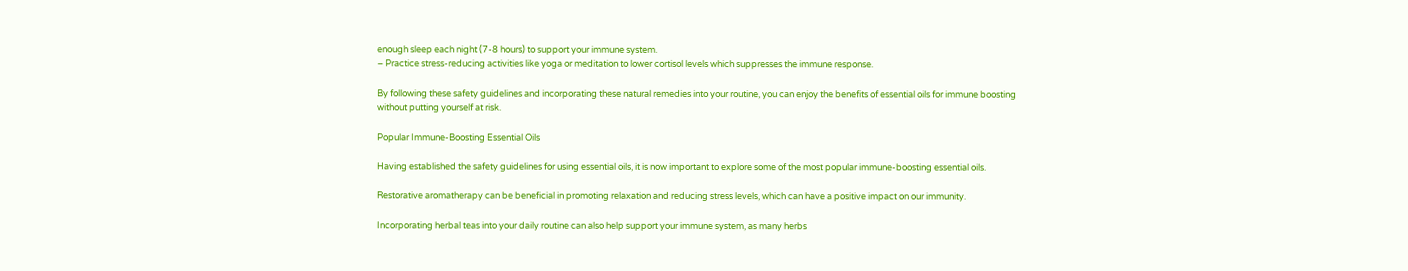enough sleep each night (7-8 hours) to support your immune system.
– Practice stress-reducing activities like yoga or meditation to lower cortisol levels which suppresses the immune response.

By following these safety guidelines and incorporating these natural remedies into your routine, you can enjoy the benefits of essential oils for immune boosting without putting yourself at risk.

Popular Immune-Boosting Essential Oils

Having established the safety guidelines for using essential oils, it is now important to explore some of the most popular immune-boosting essential oils.

Restorative aromatherapy can be beneficial in promoting relaxation and reducing stress levels, which can have a positive impact on our immunity.

Incorporating herbal teas into your daily routine can also help support your immune system, as many herbs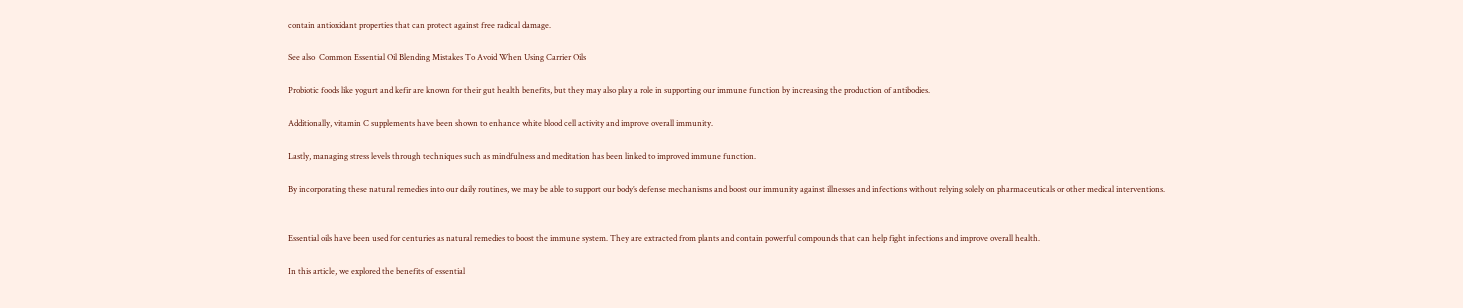contain antioxidant properties that can protect against free radical damage.

See also  Common Essential Oil Blending Mistakes To Avoid When Using Carrier Oils

Probiotic foods like yogurt and kefir are known for their gut health benefits, but they may also play a role in supporting our immune function by increasing the production of antibodies.

Additionally, vitamin C supplements have been shown to enhance white blood cell activity and improve overall immunity.

Lastly, managing stress levels through techniques such as mindfulness and meditation has been linked to improved immune function.

By incorporating these natural remedies into our daily routines, we may be able to support our body’s defense mechanisms and boost our immunity against illnesses and infections without relying solely on pharmaceuticals or other medical interventions.


Essential oils have been used for centuries as natural remedies to boost the immune system. They are extracted from plants and contain powerful compounds that can help fight infections and improve overall health.

In this article, we explored the benefits of essential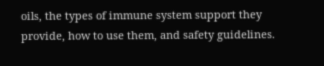oils, the types of immune system support they provide, how to use them, and safety guidelines.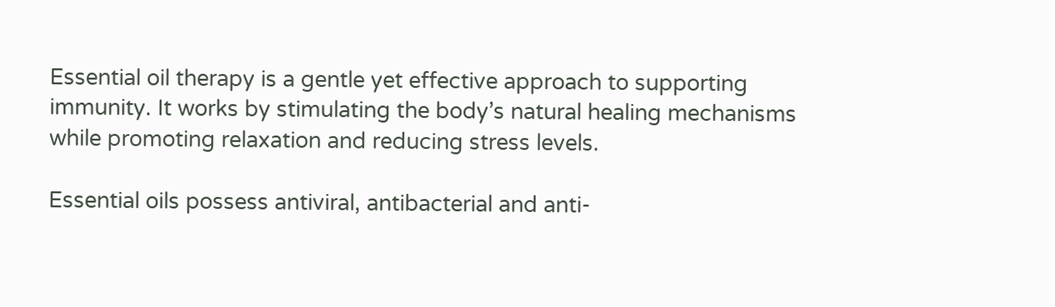Essential oil therapy is a gentle yet effective approach to supporting immunity. It works by stimulating the body’s natural healing mechanisms while promoting relaxation and reducing stress levels.

Essential oils possess antiviral, antibacterial and anti-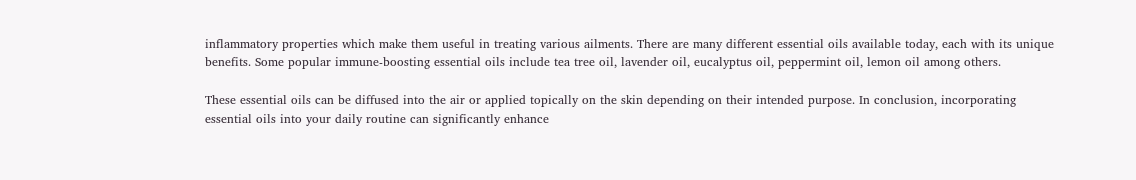inflammatory properties which make them useful in treating various ailments. There are many different essential oils available today, each with its unique benefits. Some popular immune-boosting essential oils include tea tree oil, lavender oil, eucalyptus oil, peppermint oil, lemon oil among others.

These essential oils can be diffused into the air or applied topically on the skin depending on their intended purpose. In conclusion, incorporating essential oils into your daily routine can significantly enhance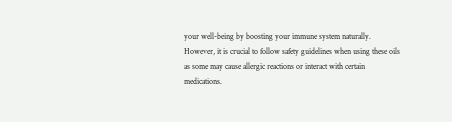your well-being by boosting your immune system naturally. However, it is crucial to follow safety guidelines when using these oils as some may cause allergic reactions or interact with certain medications.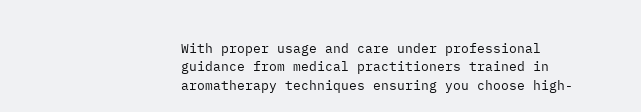With proper usage and care under professional guidance from medical practitioners trained in aromatherapy techniques ensuring you choose high-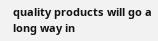quality products will go a long way in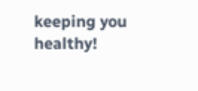keeping you healthy!